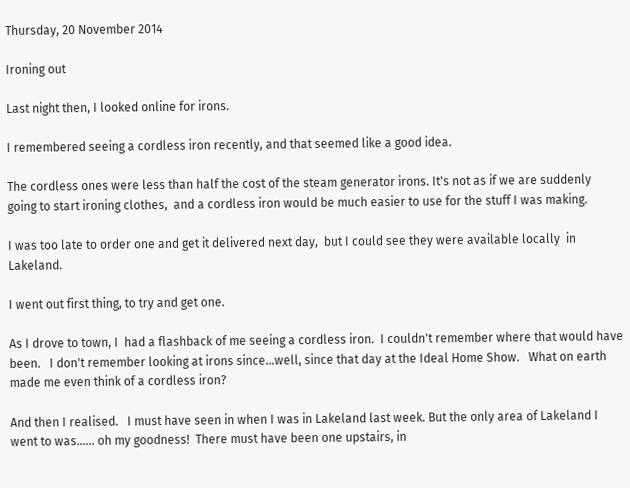Thursday, 20 November 2014

Ironing out

Last night then, I looked online for irons.

I remembered seeing a cordless iron recently, and that seemed like a good idea.

The cordless ones were less than half the cost of the steam generator irons. It's not as if we are suddenly going to start ironing clothes,  and a cordless iron would be much easier to use for the stuff I was making.

I was too late to order one and get it delivered next day,  but I could see they were available locally  in Lakeland.

I went out first thing, to try and get one.

As I drove to town, I  had a flashback of me seeing a cordless iron.  I couldn't remember where that would have been.   I don't remember looking at irons since...well, since that day at the Ideal Home Show.   What on earth made me even think of a cordless iron?

And then I realised.   I must have seen in when I was in Lakeland last week. But the only area of Lakeland I went to was...... oh my goodness!  There must have been one upstairs, in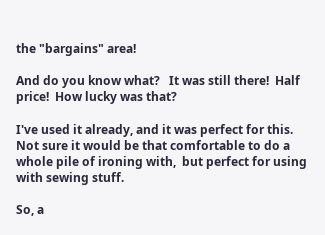the "bargains" area!

And do you know what?   It was still there!  Half price!  How lucky was that?

I've used it already, and it was perfect for this.  Not sure it would be that comfortable to do a whole pile of ironing with,  but perfect for using with sewing stuff.

So, a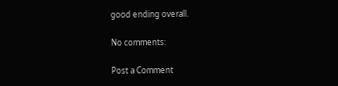good ending overall.

No comments:

Post a Comment